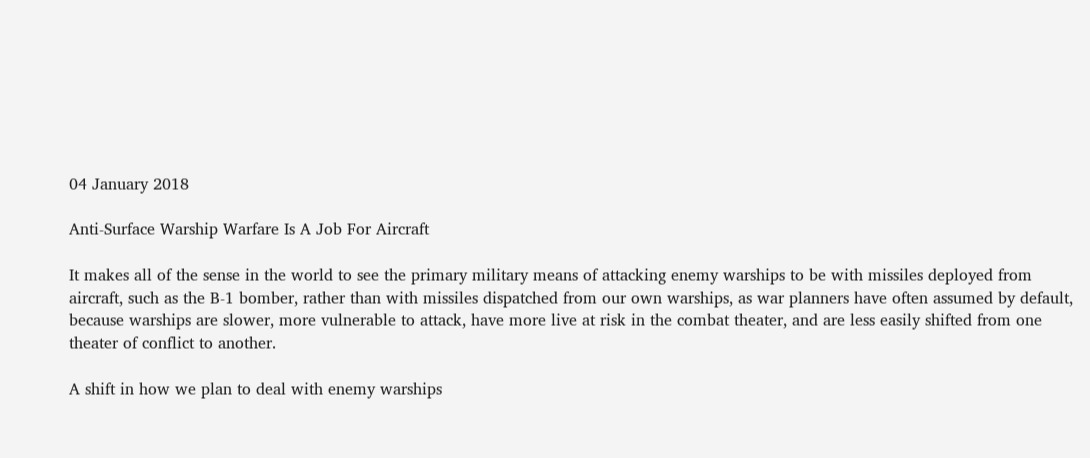04 January 2018

Anti-Surface Warship Warfare Is A Job For Aircraft

It makes all of the sense in the world to see the primary military means of attacking enemy warships to be with missiles deployed from aircraft, such as the B-1 bomber, rather than with missiles dispatched from our own warships, as war planners have often assumed by default, because warships are slower, more vulnerable to attack, have more live at risk in the combat theater, and are less easily shifted from one theater of conflict to another.

A shift in how we plan to deal with enemy warships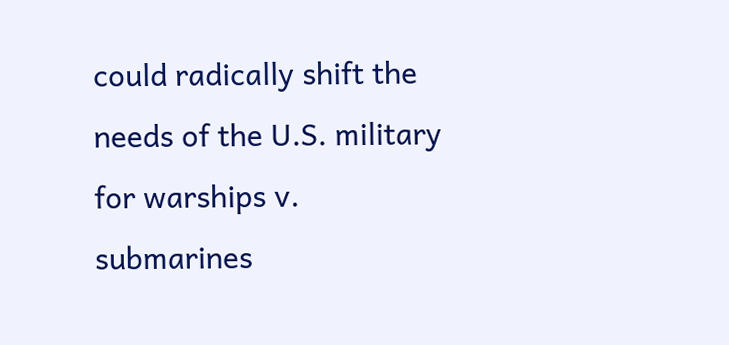could radically shift the needs of the U.S. military for warships v. submarines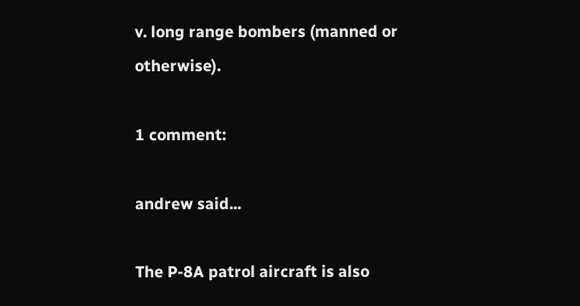v. long range bombers (manned or otherwise).

1 comment:

andrew said...

The P-8A patrol aircraft is also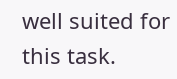well suited for this task.